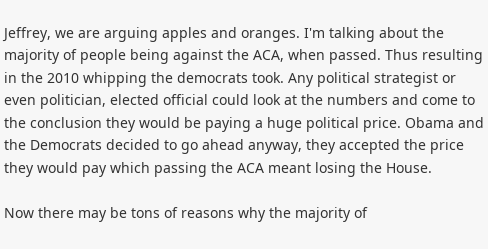Jeffrey, we are arguing apples and oranges. I'm talking about the majority of people being against the ACA, when passed. Thus resulting in the 2010 whipping the democrats took. Any political strategist or even politician, elected official could look at the numbers and come to the conclusion they would be paying a huge political price. Obama and the Democrats decided to go ahead anyway, they accepted the price they would pay which passing the ACA meant losing the House.

Now there may be tons of reasons why the majority of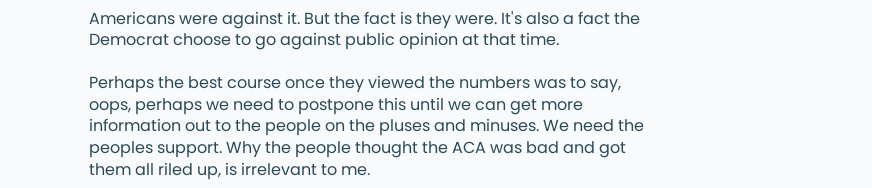Americans were against it. But the fact is they were. It's also a fact the Democrat choose to go against public opinion at that time.

Perhaps the best course once they viewed the numbers was to say, oops, perhaps we need to postpone this until we can get more information out to the people on the pluses and minuses. We need the peoples support. Why the people thought the ACA was bad and got them all riled up, is irrelevant to me.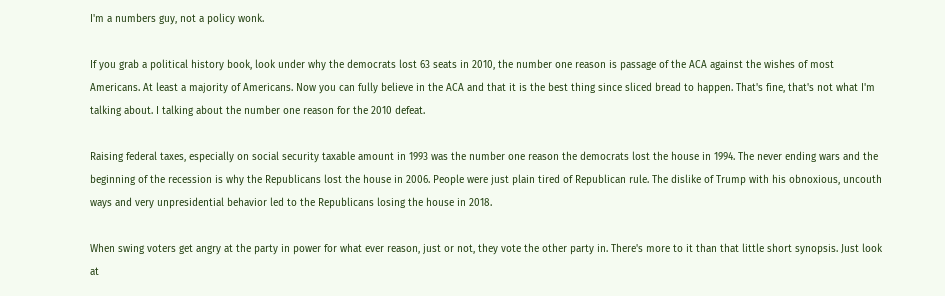I'm a numbers guy, not a policy wonk.

If you grab a political history book, look under why the democrats lost 63 seats in 2010, the number one reason is passage of the ACA against the wishes of most Americans. At least a majority of Americans. Now you can fully believe in the ACA and that it is the best thing since sliced bread to happen. That's fine, that's not what I'm talking about. I talking about the number one reason for the 2010 defeat.

Raising federal taxes, especially on social security taxable amount in 1993 was the number one reason the democrats lost the house in 1994. The never ending wars and the beginning of the recession is why the Republicans lost the house in 2006. People were just plain tired of Republican rule. The dislike of Trump with his obnoxious, uncouth ways and very unpresidential behavior led to the Republicans losing the house in 2018.

When swing voters get angry at the party in power for what ever reason, just or not, they vote the other party in. There's more to it than that little short synopsis. Just look at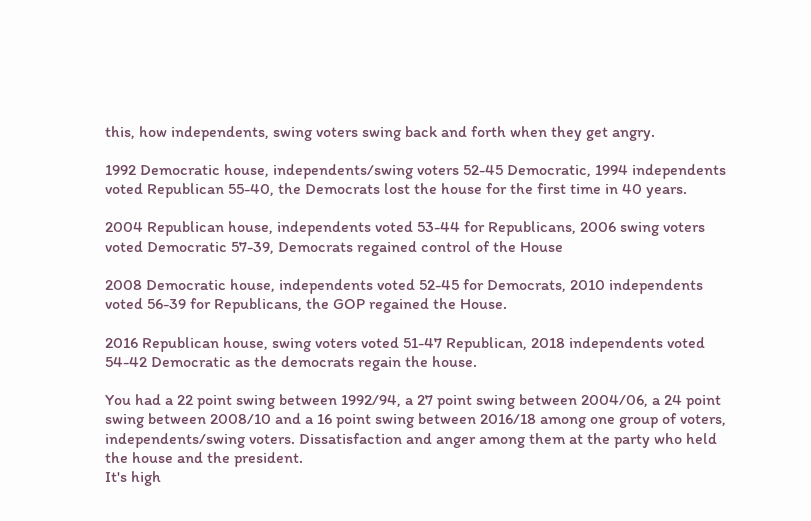this, how independents, swing voters swing back and forth when they get angry.

1992 Democratic house, independents/swing voters 52-45 Democratic, 1994 independents voted Republican 55-40, the Democrats lost the house for the first time in 40 years.

2004 Republican house, independents voted 53-44 for Republicans, 2006 swing voters voted Democratic 57-39, Democrats regained control of the House

2008 Democratic house, independents voted 52-45 for Democrats, 2010 independents voted 56-39 for Republicans, the GOP regained the House.

2016 Republican house, swing voters voted 51-47 Republican, 2018 independents voted 54-42 Democratic as the democrats regain the house.

You had a 22 point swing between 1992/94, a 27 point swing between 2004/06, a 24 point swing between 2008/10 and a 16 point swing between 2016/18 among one group of voters, independents/swing voters. Dissatisfaction and anger among them at the party who held the house and the president.
It's high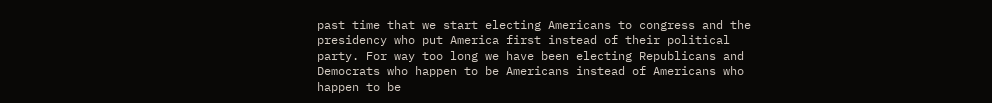past time that we start electing Americans to congress and the presidency who put America first instead of their political party. For way too long we have been electing Republicans and Democrats who happen to be Americans instead of Americans who happen to be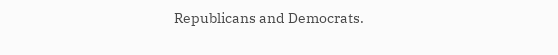Republicans and Democrats.